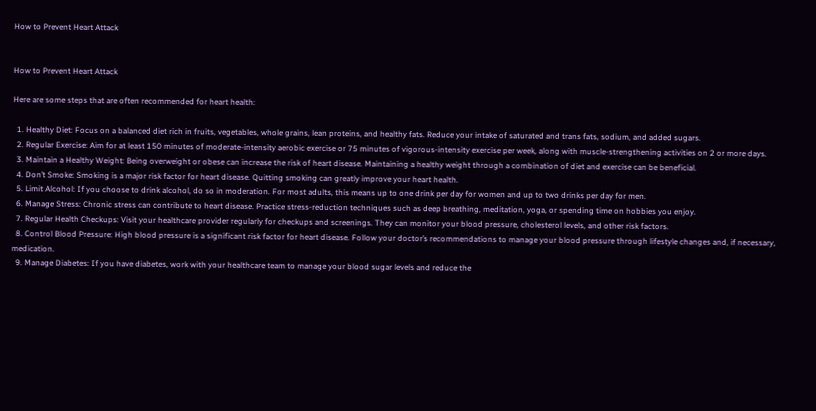How to Prevent Heart Attack


How to Prevent Heart Attack

Here are some steps that are often recommended for heart health:

  1. Healthy Diet: Focus on a balanced diet rich in fruits, vegetables, whole grains, lean proteins, and healthy fats. Reduce your intake of saturated and trans fats, sodium, and added sugars.
  2. Regular Exercise: Aim for at least 150 minutes of moderate-intensity aerobic exercise or 75 minutes of vigorous-intensity exercise per week, along with muscle-strengthening activities on 2 or more days.
  3. Maintain a Healthy Weight: Being overweight or obese can increase the risk of heart disease. Maintaining a healthy weight through a combination of diet and exercise can be beneficial.
  4. Don’t Smoke: Smoking is a major risk factor for heart disease. Quitting smoking can greatly improve your heart health.
  5. Limit Alcohol: If you choose to drink alcohol, do so in moderation. For most adults, this means up to one drink per day for women and up to two drinks per day for men.
  6. Manage Stress: Chronic stress can contribute to heart disease. Practice stress-reduction techniques such as deep breathing, meditation, yoga, or spending time on hobbies you enjoy.
  7. Regular Health Checkups: Visit your healthcare provider regularly for checkups and screenings. They can monitor your blood pressure, cholesterol levels, and other risk factors.
  8. Control Blood Pressure: High blood pressure is a significant risk factor for heart disease. Follow your doctor’s recommendations to manage your blood pressure through lifestyle changes and, if necessary, medication.
  9. Manage Diabetes: If you have diabetes, work with your healthcare team to manage your blood sugar levels and reduce the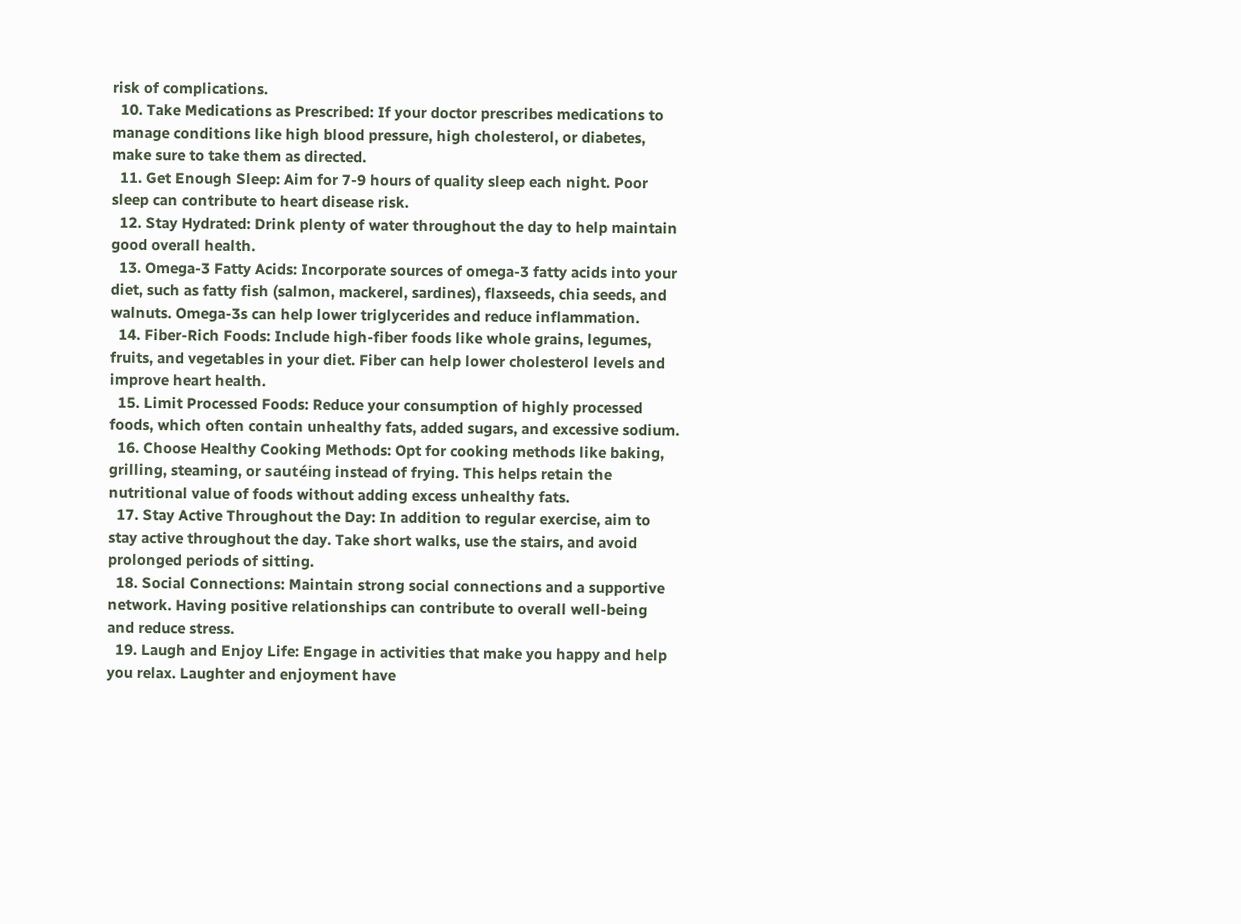risk of complications.
  10. Take Medications as Prescribed: If your doctor prescribes medications to manage conditions like high blood pressure, high cholesterol, or diabetes, make sure to take them as directed.
  11. Get Enough Sleep: Aim for 7-9 hours of quality sleep each night. Poor sleep can contribute to heart disease risk.
  12. Stay Hydrated: Drink plenty of water throughout the day to help maintain good overall health.
  13. Omega-3 Fatty Acids: Incorporate sources of omega-3 fatty acids into your diet, such as fatty fish (salmon, mackerel, sardines), flaxseeds, chia seeds, and walnuts. Omega-3s can help lower triglycerides and reduce inflammation.
  14. Fiber-Rich Foods: Include high-fiber foods like whole grains, legumes, fruits, and vegetables in your diet. Fiber can help lower cholesterol levels and improve heart health.
  15. Limit Processed Foods: Reduce your consumption of highly processed foods, which often contain unhealthy fats, added sugars, and excessive sodium.
  16. Choose Healthy Cooking Methods: Opt for cooking methods like baking, grilling, steaming, or sautéing instead of frying. This helps retain the nutritional value of foods without adding excess unhealthy fats.
  17. Stay Active Throughout the Day: In addition to regular exercise, aim to stay active throughout the day. Take short walks, use the stairs, and avoid prolonged periods of sitting.
  18. Social Connections: Maintain strong social connections and a supportive network. Having positive relationships can contribute to overall well-being and reduce stress.
  19. Laugh and Enjoy Life: Engage in activities that make you happy and help you relax. Laughter and enjoyment have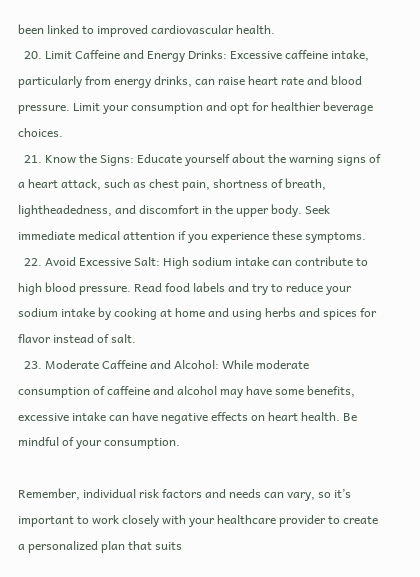been linked to improved cardiovascular health.
  20. Limit Caffeine and Energy Drinks: Excessive caffeine intake, particularly from energy drinks, can raise heart rate and blood pressure. Limit your consumption and opt for healthier beverage choices.
  21. Know the Signs: Educate yourself about the warning signs of a heart attack, such as chest pain, shortness of breath, lightheadedness, and discomfort in the upper body. Seek immediate medical attention if you experience these symptoms.
  22. Avoid Excessive Salt: High sodium intake can contribute to high blood pressure. Read food labels and try to reduce your sodium intake by cooking at home and using herbs and spices for flavor instead of salt.
  23. Moderate Caffeine and Alcohol: While moderate consumption of caffeine and alcohol may have some benefits, excessive intake can have negative effects on heart health. Be mindful of your consumption.

Remember, individual risk factors and needs can vary, so it’s important to work closely with your healthcare provider to create a personalized plan that suits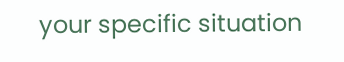your specific situation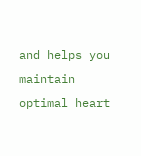and helps you maintain optimal heart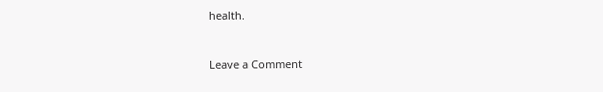health.


Leave a Comment